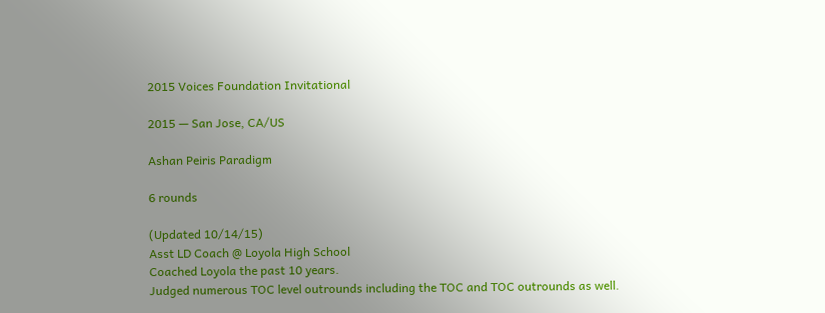2015 Voices Foundation Invitational

2015 — San Jose, CA/US

Ashan Peiris Paradigm

6 rounds

(Updated 10/14/15)
Asst LD Coach @ Loyola High School
Coached Loyola the past 10 years.
Judged numerous TOC level outrounds including the TOC and TOC outrounds as well.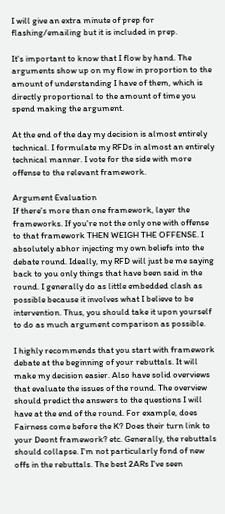I will give an extra minute of prep for flashing/emailing but it is included in prep.

It's important to know that I flow by hand. The arguments show up on my flow in proportion to the amount of understanding I have of them, which is directly proportional to the amount of time you spend making the argument.

At the end of the day my decision is almost entirely technical. I formulate my RFDs in almost an entirely technical manner. I vote for the side with more offense to the relevant framework.

Argument Evaluation
If there's more than one framework, layer the frameworks. If you're not the only one with offense to that framework THEN WEIGH THE OFFENSE. I absolutely abhor injecting my own beliefs into the debate round. Ideally, my RFD will just be me saying back to you only things that have been said in the round. I generally do as little embedded clash as possible because it involves what I believe to be intervention. Thus, you should take it upon yourself to do as much argument comparison as possible.

I highly recommends that you start with framework debate at the beginning of your rebuttals. It will make my decision easier. Also have solid overviews that evaluate the issues of the round. The overview should predict the answers to the questions I will have at the end of the round. For example, does Fairness come before the K? Does their turn link to your Deont framework? etc. Generally, the rebuttals should collapse. I'm not particularly fond of new offs in the rebuttals. The best 2ARs I've seen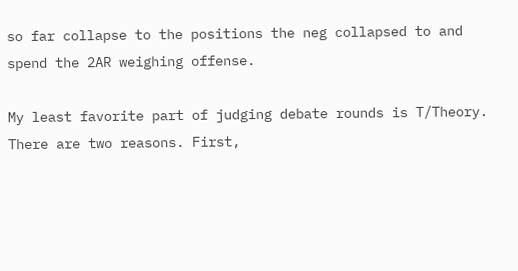so far collapse to the positions the neg collapsed to and spend the 2AR weighing offense.

My least favorite part of judging debate rounds is T/Theory. There are two reasons. First,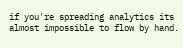if you're spreading analytics its almost impossible to flow by hand.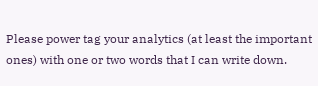Please power tag your analytics (at least the important ones) with one or two words that I can write down.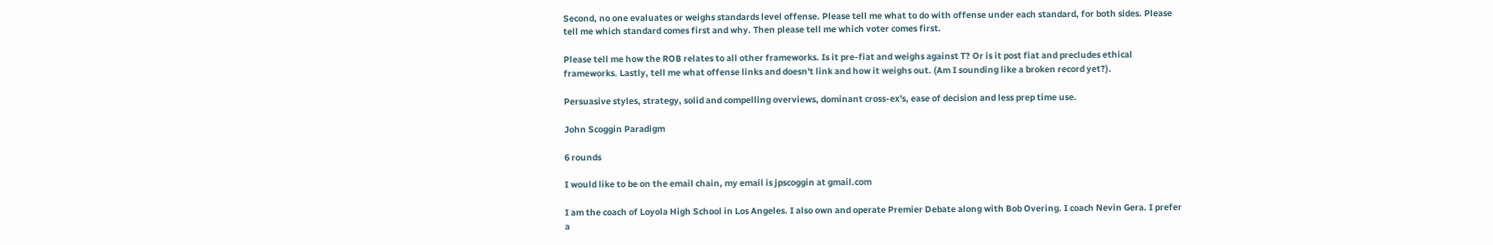Second, no one evaluates or weighs standards level offense. Please tell me what to do with offense under each standard, for both sides. Please tell me which standard comes first and why. Then please tell me which voter comes first.

Please tell me how the ROB relates to all other frameworks. Is it pre-fiat and weighs against T? Or is it post fiat and precludes ethical frameworks. Lastly, tell me what offense links and doesn't link and how it weighs out. (Am I sounding like a broken record yet?).

Persuasive styles, strategy, solid and compelling overviews, dominant cross-ex's, ease of decision and less prep time use.

John Scoggin Paradigm

6 rounds

I would like to be on the email chain, my email is jpscoggin at gmail.com

I am the coach of Loyola High School in Los Angeles. I also own and operate Premier Debate along with Bob Overing. I coach Nevin Gera. I prefer a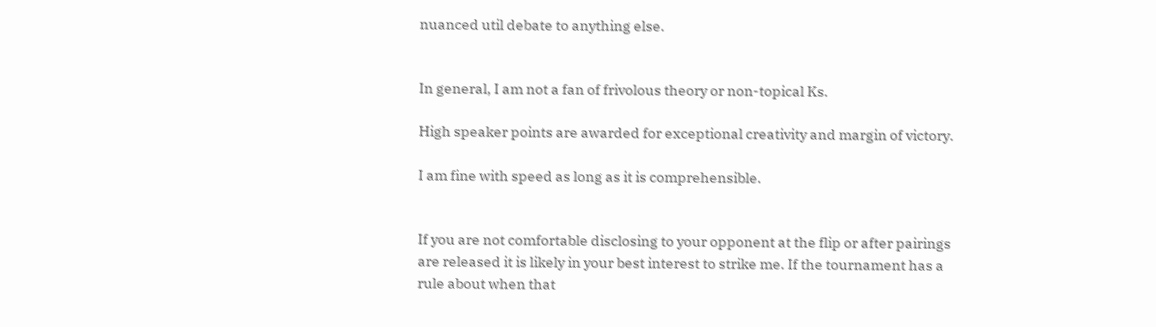nuanced util debate to anything else.


In general, I am not a fan of frivolous theory or non-topical Ks.

High speaker points are awarded for exceptional creativity and margin of victory.

I am fine with speed as long as it is comprehensible.


If you are not comfortable disclosing to your opponent at the flip or after pairings are released it is likely in your best interest to strike me. If the tournament has a rule about when that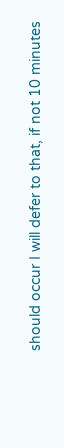should occur I will defer to that, if not 10 minutes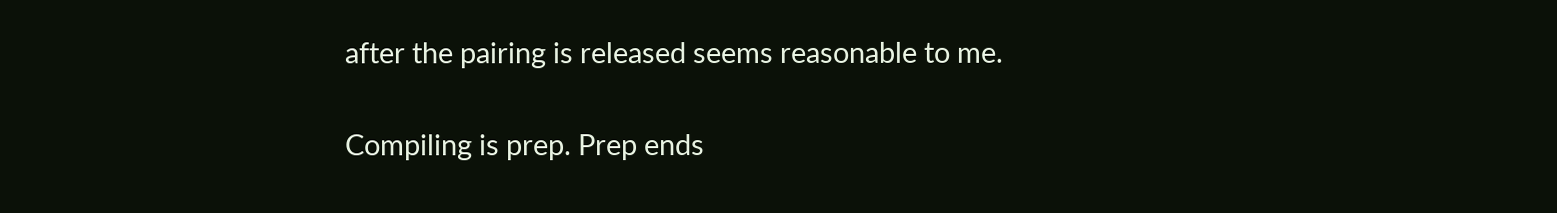after the pairing is released seems reasonable to me.

Compiling is prep. Prep ends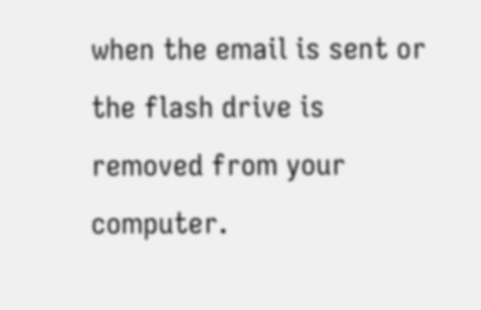when the email is sent or the flash drive is removed from your computer.